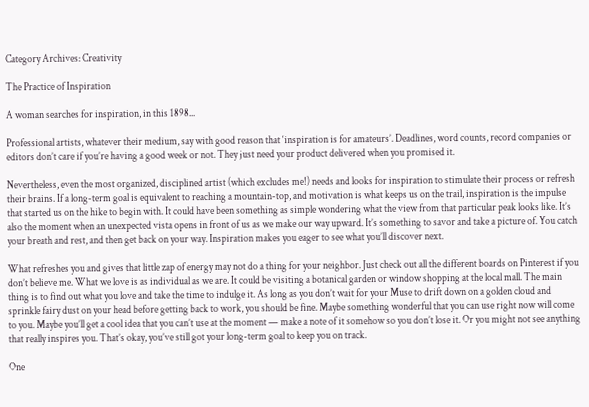Category Archives: Creativity

The Practice of Inspiration

A woman searches for inspiration, in this 1898...

Professional artists, whatever their medium, say with good reason that ‘inspiration is for amateurs’. Deadlines, word counts, record companies or editors don’t care if you’re having a good week or not. They just need your product delivered when you promised it.

Nevertheless, even the most organized, disciplined artist (which excludes me!) needs and looks for inspiration to stimulate their process or refresh their brains. If a long-term goal is equivalent to reaching a mountain-top, and motivation is what keeps us on the trail, inspiration is the impulse that started us on the hike to begin with. It could have been something as simple wondering what the view from that particular peak looks like. It’s also the moment when an unexpected vista opens in front of us as we make our way upward. It’s something to savor and take a picture of. You catch your breath and rest, and then get back on your way. Inspiration makes you eager to see what you’ll discover next.

What refreshes you and gives that little zap of energy may not do a thing for your neighbor. Just check out all the different boards on Pinterest if you don’t believe me. What we love is as individual as we are. It could be visiting a botanical garden or window shopping at the local mall. The main thing is to find out what you love and take the time to indulge it. As long as you don’t wait for your Muse to drift down on a golden cloud and sprinkle fairy dust on your head before getting back to work, you should be fine. Maybe something wonderful that you can use right now will come to you. Maybe you’ll get a cool idea that you can’t use at the moment — make a note of it somehow so you don’t lose it. Or you might not see anything that really inspires you. That’s okay, you’ve still got your long-term goal to keep you on track.

One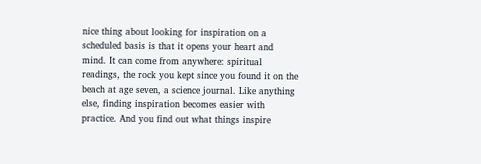nice thing about looking for inspiration on a scheduled basis is that it opens your heart and mind. It can come from anywhere: spiritual readings, the rock you kept since you found it on the beach at age seven, a science journal. Like anything else, finding inspiration becomes easier with practice. And you find out what things inspire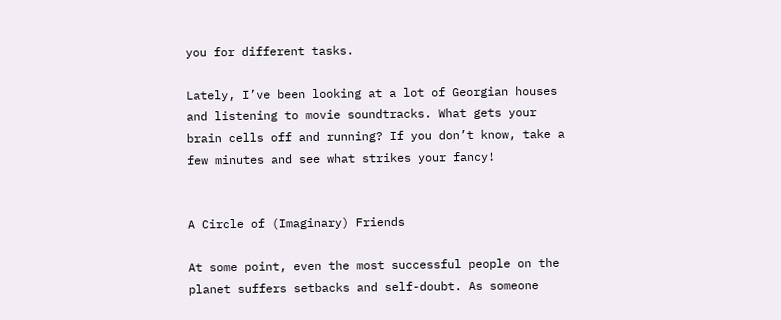you for different tasks.

Lately, I’ve been looking at a lot of Georgian houses and listening to movie soundtracks. What gets your brain cells off and running? If you don’t know, take a few minutes and see what strikes your fancy!


A Circle of (Imaginary) Friends

At some point, even the most successful people on the planet suffers setbacks and self-doubt. As someone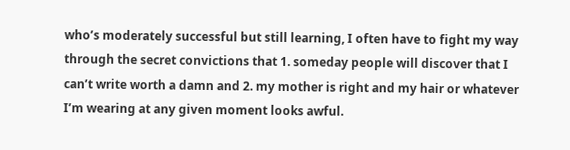who’s moderately successful but still learning, I often have to fight my way through the secret convictions that 1. someday people will discover that I can’t write worth a damn and 2. my mother is right and my hair or whatever I’m wearing at any given moment looks awful.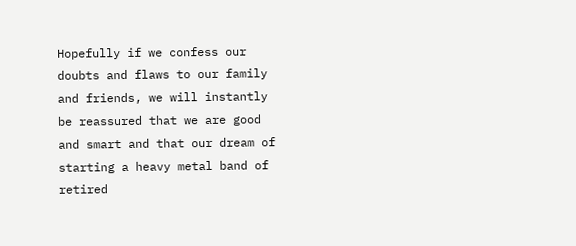Hopefully if we confess our doubts and flaws to our family and friends, we will instantly be reassured that we are good and smart and that our dream of starting a heavy metal band of retired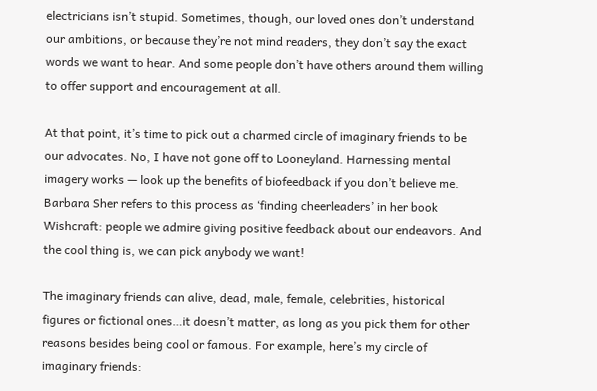electricians isn’t stupid. Sometimes, though, our loved ones don’t understand our ambitions, or because they’re not mind readers, they don’t say the exact words we want to hear. And some people don’t have others around them willing to offer support and encouragement at all.

At that point, it’s time to pick out a charmed circle of imaginary friends to be our advocates. No, I have not gone off to Looneyland. Harnessing mental imagery works — look up the benefits of biofeedback if you don’t believe me. Barbara Sher refers to this process as ‘finding cheerleaders’ in her book Wishcraft: people we admire giving positive feedback about our endeavors. And the cool thing is, we can pick anybody we want!

The imaginary friends can alive, dead, male, female, celebrities, historical figures or fictional ones…it doesn’t matter, as long as you pick them for other reasons besides being cool or famous. For example, here’s my circle of imaginary friends: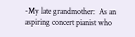-My late grandmother:  As an aspiring concert pianist who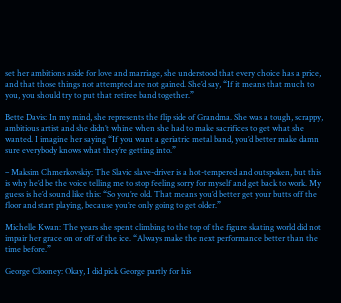set her ambitions aside for love and marriage, she understood that every choice has a price, and that those things not attempted are not gained. She’d say, “If it means that much to you, you should try to put that retiree band together.”

Bette Davis: In my mind, she represents the flip side of Grandma. She was a tough, scrappy, ambitious artist and she didn’t whine when she had to make sacrifices to get what she wanted. I imagine her saying “If you want a geriatric metal band, you’d better make damn sure everybody knows what they’re getting into.”

– Maksim Chmerkovskiy: The Slavic slave-driver is a hot-tempered and outspoken, but this is why he’d be the voice telling me to stop feeling sorry for myself and get back to work. My guess is he’d sound like this: “So you’re old. That means you’d better get your butts off the floor and start playing, because you’re only going to get older.”

Michelle Kwan: The years she spent climbing to the top of the figure skating world did not impair her grace on or off of the ice. “Always make the next performance better than the time before.”

George Clooney: Okay, I did pick George partly for his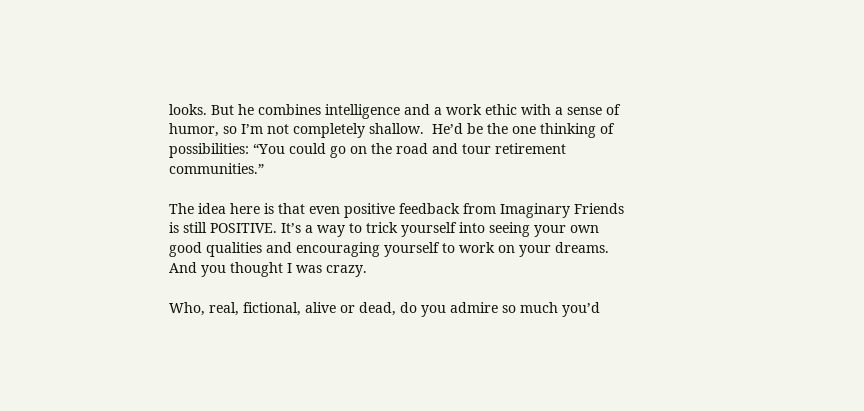looks. But he combines intelligence and a work ethic with a sense of humor, so I’m not completely shallow.  He’d be the one thinking of possibilities: “You could go on the road and tour retirement communities.”

The idea here is that even positive feedback from Imaginary Friends is still POSITIVE. It’s a way to trick yourself into seeing your own good qualities and encouraging yourself to work on your dreams. And you thought I was crazy.

Who, real, fictional, alive or dead, do you admire so much you’d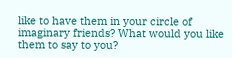like to have them in your circle of imaginary friends? What would you like them to say to you?